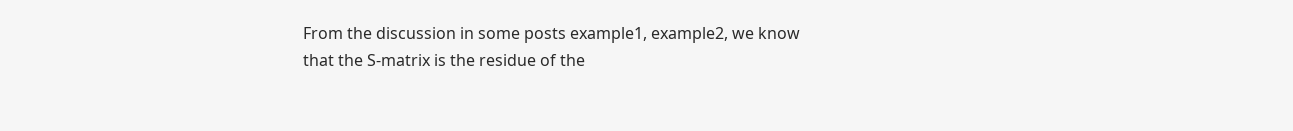From the discussion in some posts example1, example2, we know that the S-matrix is the residue of the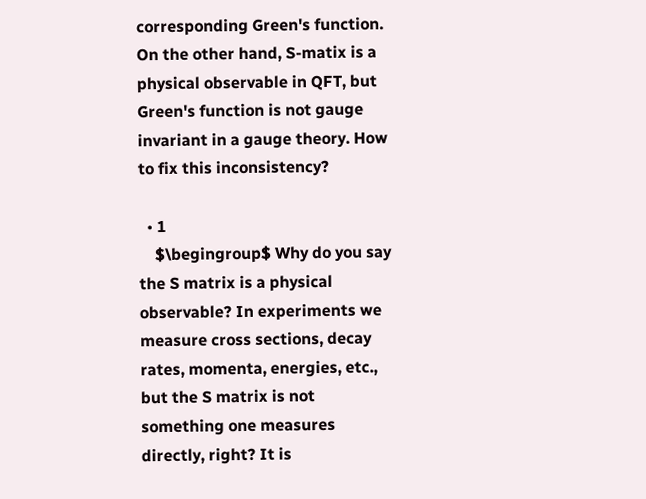corresponding Green's function. On the other hand, S-matix is a physical observable in QFT, but Green's function is not gauge invariant in a gauge theory. How to fix this inconsistency?

  • 1
    $\begingroup$ Why do you say the S matrix is a physical observable? In experiments we measure cross sections, decay rates, momenta, energies, etc., but the S matrix is not something one measures directly, right? It is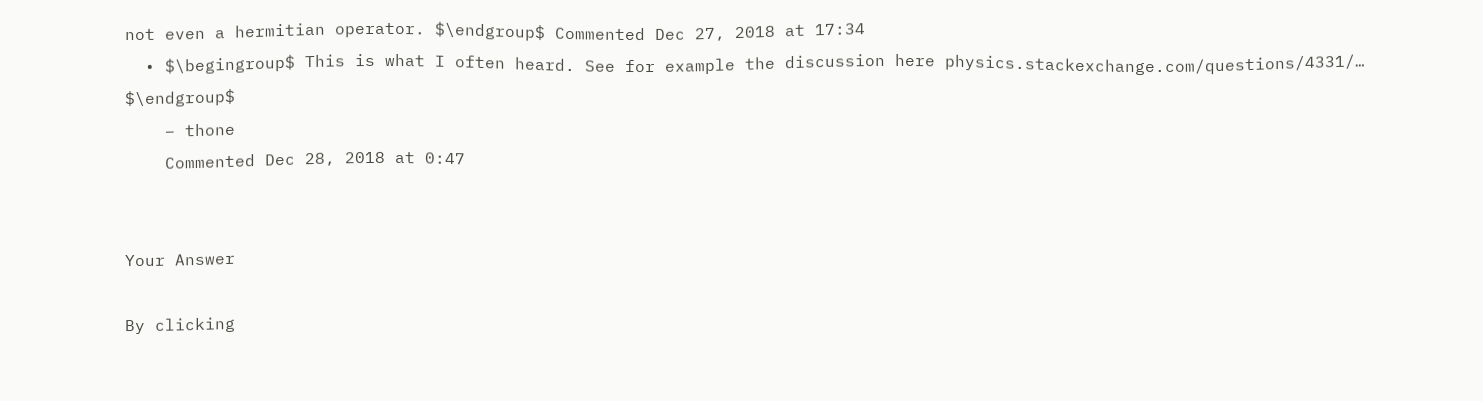not even a hermitian operator. $\endgroup$ Commented Dec 27, 2018 at 17:34
  • $\begingroup$ This is what I often heard. See for example the discussion here physics.stackexchange.com/questions/4331/… $\endgroup$
    – thone
    Commented Dec 28, 2018 at 0:47


Your Answer

By clicking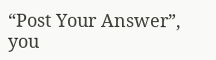“Post Your Answer”, you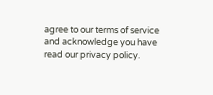agree to our terms of service and acknowledge you have read our privacy policy.